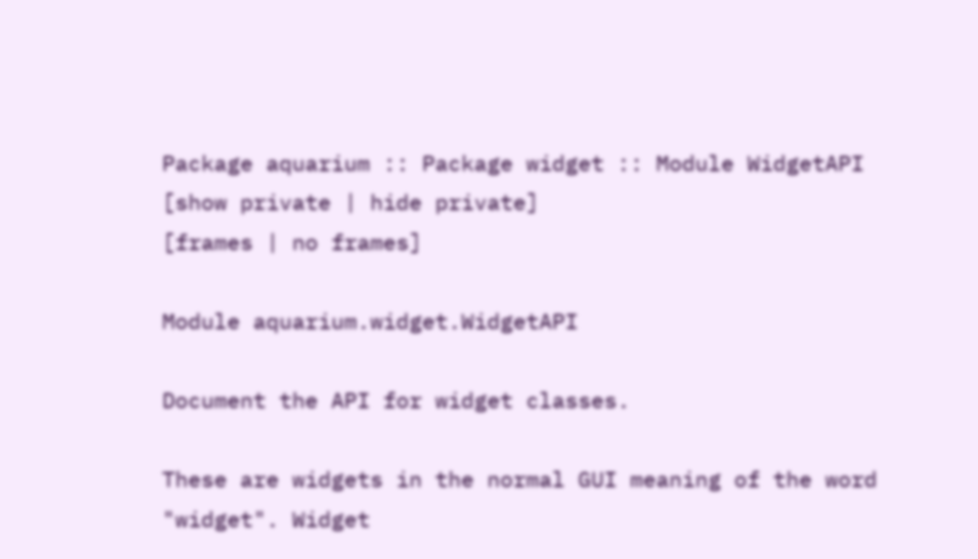Package aquarium :: Package widget :: Module WidgetAPI
[show private | hide private]
[frames | no frames]

Module aquarium.widget.WidgetAPI

Document the API for widget classes.

These are widgets in the normal GUI meaning of the word "widget". Widget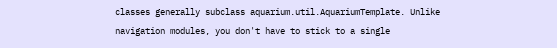classes generally subclass aquarium.util.AquariumTemplate. Unlike navigation modules, you don't have to stick to a single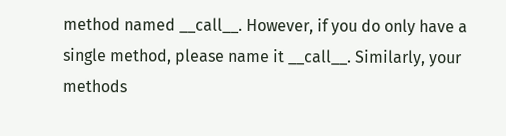method named __call__. However, if you do only have a single method, please name it __call__. Similarly, your methods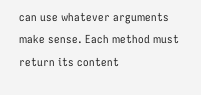can use whatever arguments make sense. Each method must return its content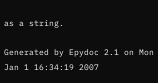as a string.

Generated by Epydoc 2.1 on Mon Jan 1 16:34:19 2007